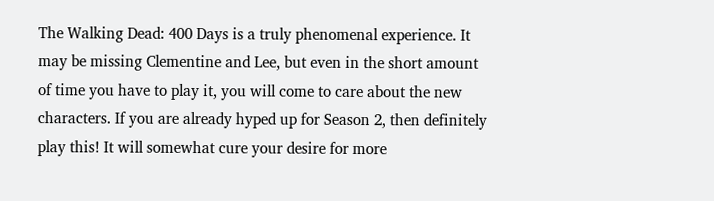The Walking Dead: 400 Days is a truly phenomenal experience. It may be missing Clementine and Lee, but even in the short amount of time you have to play it, you will come to care about the new characters. If you are already hyped up for Season 2, then definitely play this! It will somewhat cure your desire for more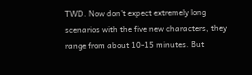TWD. Now don't expect extremely long scenarios with the five new characters, they range from about 10-15 minutes. But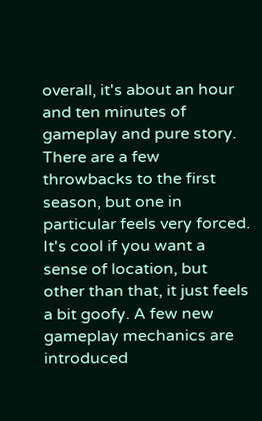overall, it's about an hour and ten minutes of gameplay and pure story. There are a few throwbacks to the first season, but one in particular feels very forced. It's cool if you want a sense of location, but other than that, it just feels a bit goofy. A few new gameplay mechanics are introduced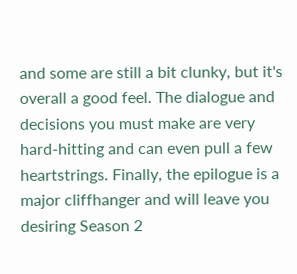and some are still a bit clunky, but it's overall a good feel. The dialogue and decisions you must make are very hard-hitting and can even pull a few heartstrings. Finally, the epilogue is a major cliffhanger and will leave you desiring Season 2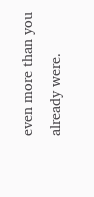even more than you already were.